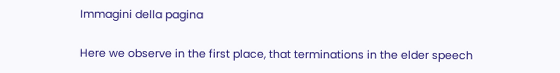Immagini della pagina

Here we observe in the first place, that terminations in the elder speech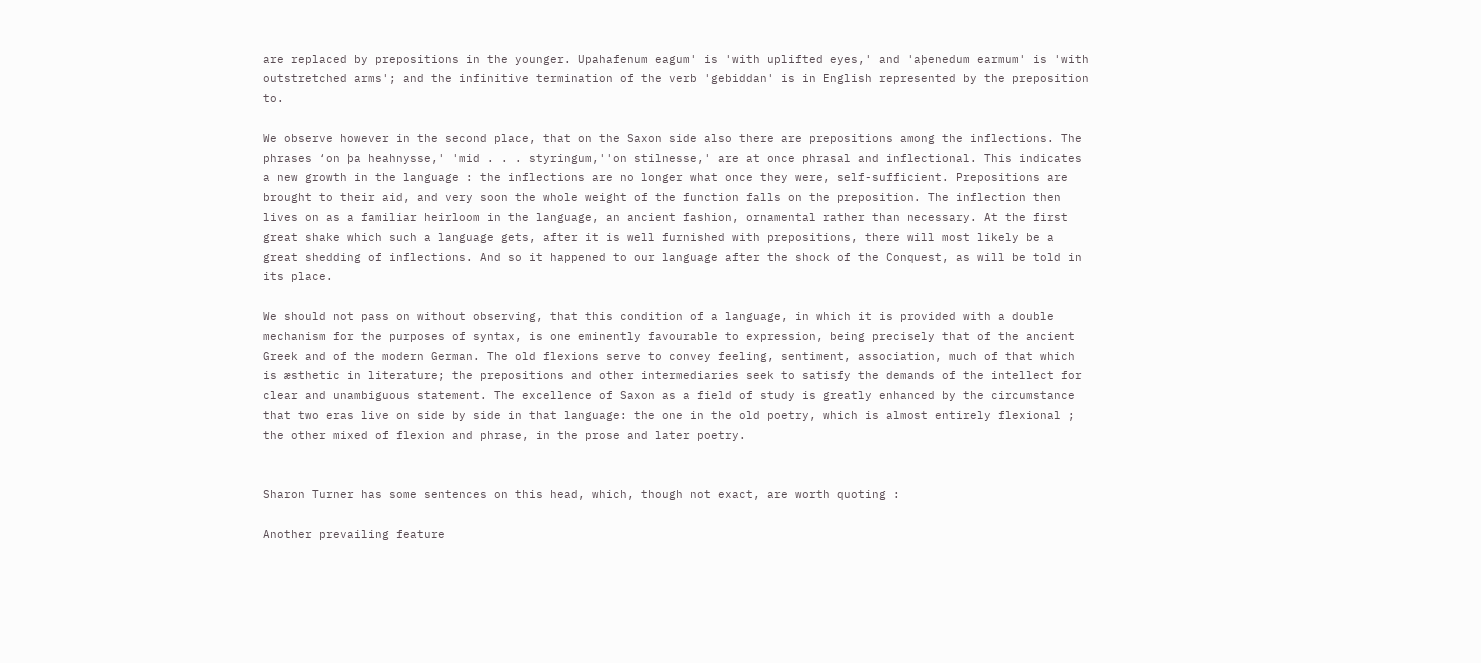are replaced by prepositions in the younger. Upahafenum eagum' is 'with uplifted eyes,' and 'aþenedum earmum' is 'with outstretched arms'; and the infinitive termination of the verb 'gebiddan' is in English represented by the preposition to.

We observe however in the second place, that on the Saxon side also there are prepositions among the inflections. The phrases ‘on þa heahnysse,' 'mid . . . styringum,''on stilnesse,' are at once phrasal and inflectional. This indicates a new growth in the language : the inflections are no longer what once they were, self-sufficient. Prepositions are brought to their aid, and very soon the whole weight of the function falls on the preposition. The inflection then lives on as a familiar heirloom in the language, an ancient fashion, ornamental rather than necessary. At the first great shake which such a language gets, after it is well furnished with prepositions, there will most likely be a great shedding of inflections. And so it happened to our language after the shock of the Conquest, as will be told in its place.

We should not pass on without observing, that this condition of a language, in which it is provided with a double mechanism for the purposes of syntax, is one eminently favourable to expression, being precisely that of the ancient Greek and of the modern German. The old flexions serve to convey feeling, sentiment, association, much of that which is æsthetic in literature; the prepositions and other intermediaries seek to satisfy the demands of the intellect for clear and unambiguous statement. The excellence of Saxon as a field of study is greatly enhanced by the circumstance that two eras live on side by side in that language: the one in the old poetry, which is almost entirely flexional ; the other mixed of flexion and phrase, in the prose and later poetry.


Sharon Turner has some sentences on this head, which, though not exact, are worth quoting :

Another prevailing feature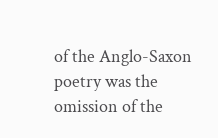of the Anglo-Saxon poetry was the omission of the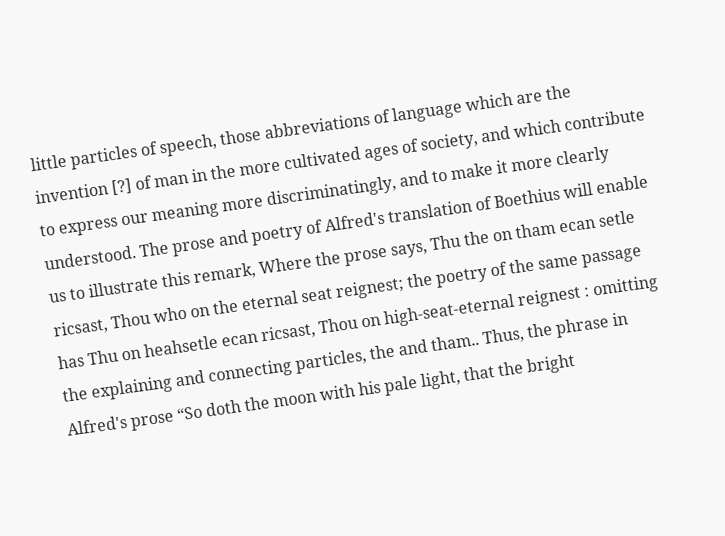little particles of speech, those abbreviations of language which are the invention [?] of man in the more cultivated ages of society, and which contribute to express our meaning more discriminatingly, and to make it more clearly understood. The prose and poetry of Alfred's translation of Boethius will enable us to illustrate this remark, Where the prose says, Thu the on tham ecan setle ricsast, Thou who on the eternal seat reignest; the poetry of the same passage has Thu on heahsetle ecan ricsast, Thou on high-seat-eternal reignest : omitting the explaining and connecting particles, the and tham.. Thus, the phrase in Alfred's prose “So doth the moon with his pale light, that the bright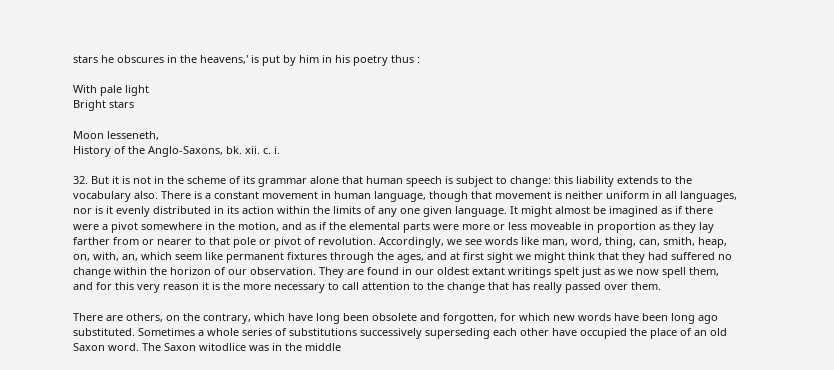stars he obscures in the heavens,' is put by him in his poetry thus :

With pale light
Bright stars

Moon lesseneth,
History of the Anglo-Saxons, bk. xii. c. i.

32. But it is not in the scheme of its grammar alone that human speech is subject to change: this liability extends to the vocabulary also. There is a constant movement in human language, though that movement is neither uniform in all languages, nor is it evenly distributed in its action within the limits of any one given language. It might almost be imagined as if there were a pivot somewhere in the motion, and as if the elemental parts were more or less moveable in proportion as they lay farther from or nearer to that pole or pivot of revolution. Accordingly, we see words like man, word, thing, can, smith, heap, on, with, an, which seem like permanent fixtures through the ages, and at first sight we might think that they had suffered no change within the horizon of our observation. They are found in our oldest extant writings spelt just as we now spell them, and for this very reason it is the more necessary to call attention to the change that has really passed over them.

There are others, on the contrary, which have long been obsolete and forgotten, for which new words have been long ago substituted. Sometimes a whole series of substitutions successively superseding each other have occupied the place of an old Saxon word. The Saxon witodlice was in the middle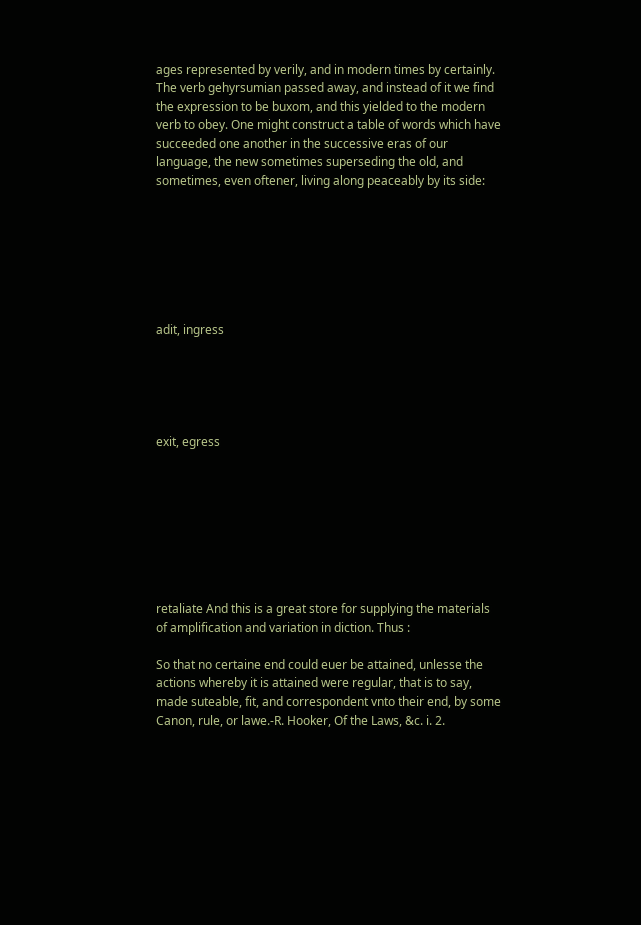ages represented by verily, and in modern times by certainly. The verb gehyrsumian passed away, and instead of it we find the expression to be buxom, and this yielded to the modern verb to obey. One might construct a table of words which have succeeded one another in the successive eras of our language, the new sometimes superseding the old, and sometimes, even oftener, living along peaceably by its side:







adit, ingress





exit, egress








retaliate And this is a great store for supplying the materials of amplification and variation in diction. Thus :

So that no certaine end could euer be attained, unlesse the actions whereby it is attained were regular, that is to say, made suteable, fit, and correspondent vnto their end, by some Canon, rule, or lawe.-R. Hooker, Of the Laws, &c. i. 2.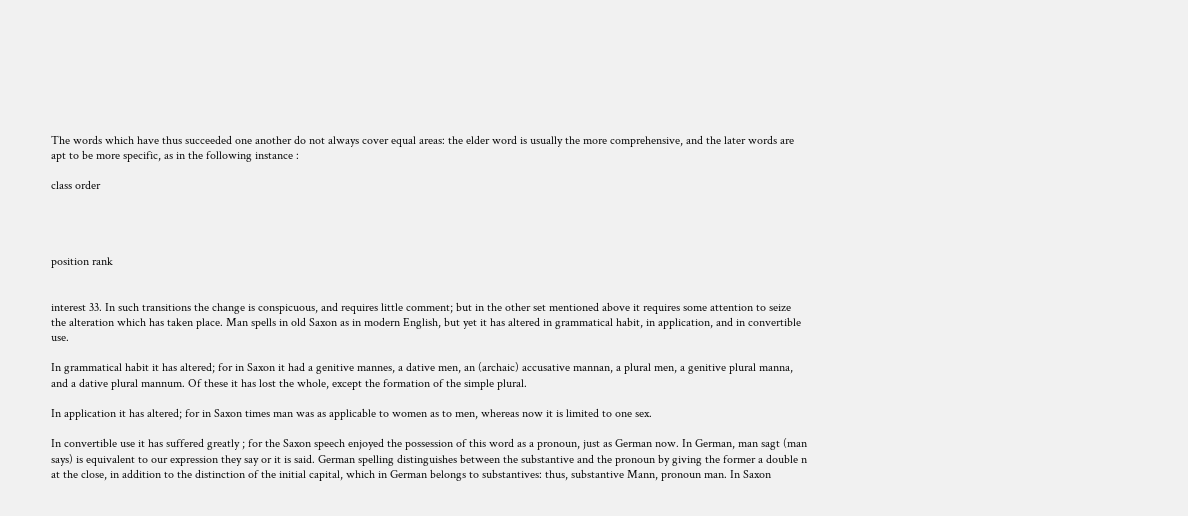The words which have thus succeeded one another do not always cover equal areas: the elder word is usually the more comprehensive, and the later words are apt to be more specific, as in the following instance :

class order




position rank


interest 33. In such transitions the change is conspicuous, and requires little comment; but in the other set mentioned above it requires some attention to seize the alteration which has taken place. Man spells in old Saxon as in modern English, but yet it has altered in grammatical habit, in application, and in convertible use.

In grammatical habit it has altered; for in Saxon it had a genitive mannes, a dative men, an (archaic) accusative mannan, a plural men, a genitive plural manna, and a dative plural mannum. Of these it has lost the whole, except the formation of the simple plural.

In application it has altered; for in Saxon times man was as applicable to women as to men, whereas now it is limited to one sex.

In convertible use it has suffered greatly ; for the Saxon speech enjoyed the possession of this word as a pronoun, just as German now. In German, man sagt (man says) is equivalent to our expression they say or it is said. German spelling distinguishes between the substantive and the pronoun by giving the former a double n at the close, in addition to the distinction of the initial capital, which in German belongs to substantives: thus, substantive Mann, pronoun man. In Saxon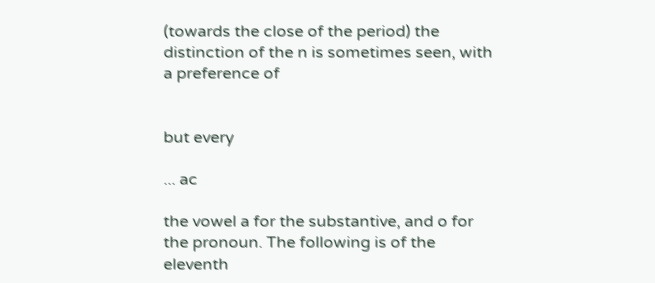(towards the close of the period) the distinction of the n is sometimes seen, with a preference of


but every

... ac

the vowel a for the substantive, and o for the pronoun. The following is of the eleventh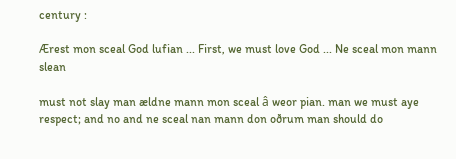century :

Ærest mon sceal God lufian ... First, we must love God ... Ne sceal mon mann slean

must not slay man ældne mann mon sceal â weor pian. man we must aye respect; and no and ne sceal nan mann don oðrum man should do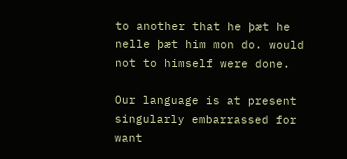to another that he þæt he nelle þæt him mon do. would not to himself were done.

Our language is at present singularly embarrassed for want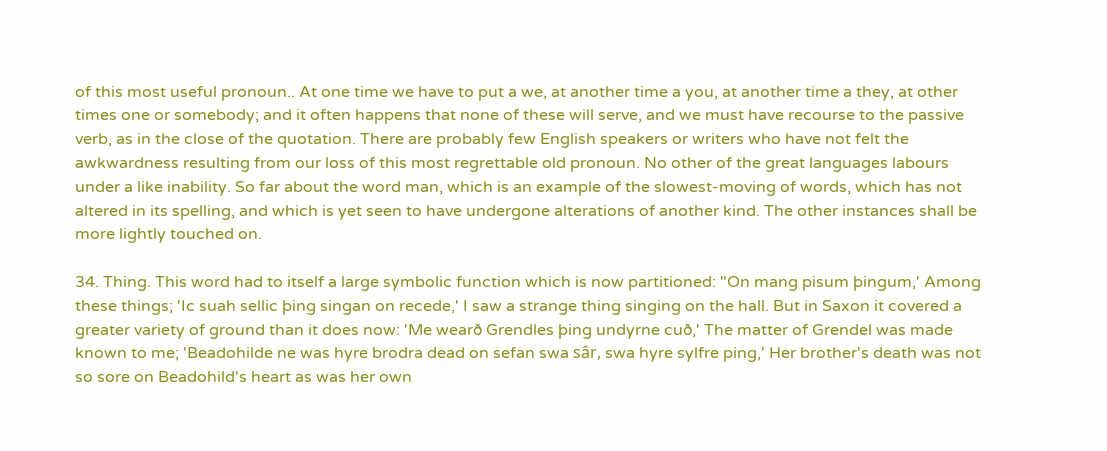of this most useful pronoun.. At one time we have to put a we, at another time a you, at another time a they, at other times one or somebody; and it often happens that none of these will serve, and we must have recourse to the passive verb, as in the close of the quotation. There are probably few English speakers or writers who have not felt the awkwardness resulting from our loss of this most regrettable old pronoun. No other of the great languages labours under a like inability. So far about the word man, which is an example of the slowest-moving of words, which has not altered in its spelling, and which is yet seen to have undergone alterations of another kind. The other instances shall be more lightly touched on.

34. Thing. This word had to itself a large symbolic function which is now partitioned: "On mang pisum þingum,' Among these things; 'Ic suah sellic þing singan on recede,' I saw a strange thing singing on the hall. But in Saxon it covered a greater variety of ground than it does now: 'Me wearð Grendles þing undyrne cuð,' The matter of Grendel was made known to me; 'Beadohilde ne was hyre brodra dead on sefan swa sâr, swa hyre sylfre ping,' Her brother's death was not so sore on Beadohild's heart as was her own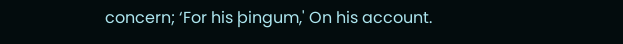concern; ‘For his þingum,' On his account.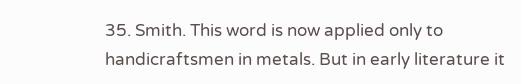35. Smith. This word is now applied only to handicraftsmen in metals. But in early literature it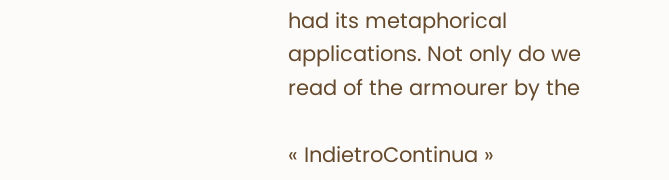had its metaphorical applications. Not only do we read of the armourer by the

« IndietroContinua »